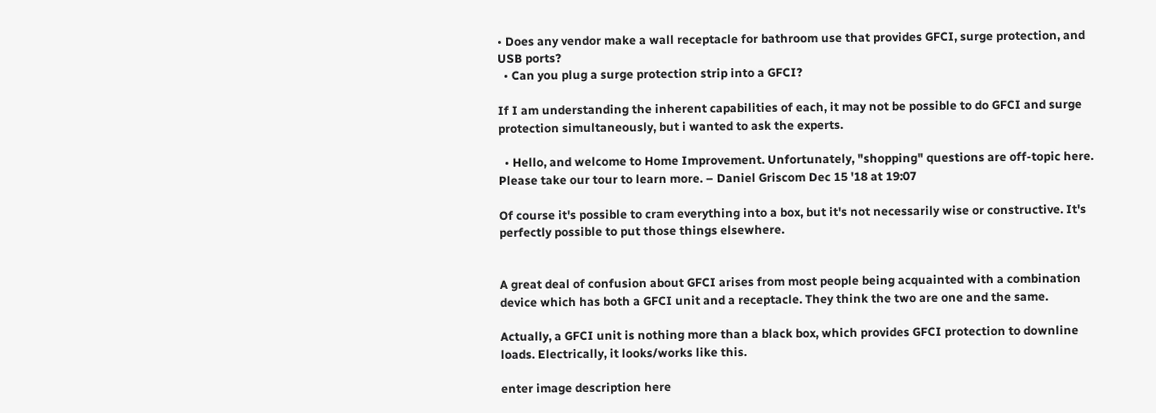• Does any vendor make a wall receptacle for bathroom use that provides GFCI, surge protection, and USB ports?
  • Can you plug a surge protection strip into a GFCI?

If I am understanding the inherent capabilities of each, it may not be possible to do GFCI and surge protection simultaneously, but i wanted to ask the experts.

  • Hello, and welcome to Home Improvement. Unfortunately, "shopping" questions are off-topic here. Please take our tour to learn more. – Daniel Griscom Dec 15 '18 at 19:07

Of course it's possible to cram everything into a box, but it's not necessarily wise or constructive. It's perfectly possible to put those things elsewhere.


A great deal of confusion about GFCI arises from most people being acquainted with a combination device which has both a GFCI unit and a receptacle. They think the two are one and the same.

Actually, a GFCI unit is nothing more than a black box, which provides GFCI protection to downline loads. Electrically, it looks/works like this.

enter image description here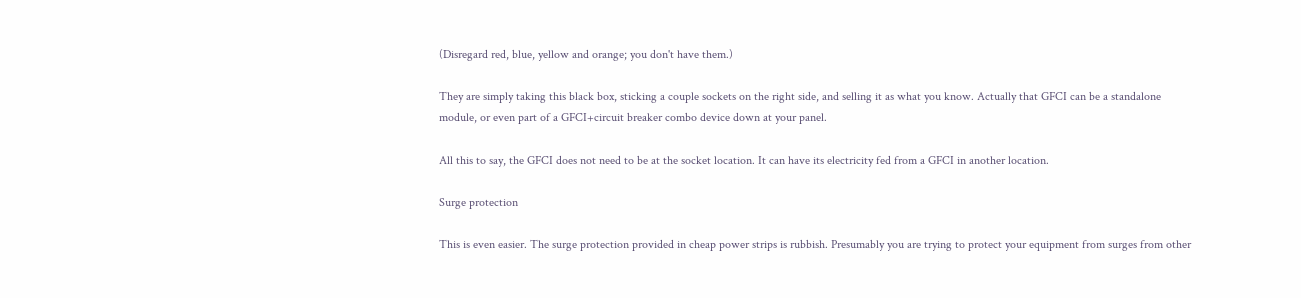(Disregard red, blue, yellow and orange; you don't have them.)

They are simply taking this black box, sticking a couple sockets on the right side, and selling it as what you know. Actually that GFCI can be a standalone module, or even part of a GFCI+circuit breaker combo device down at your panel.

All this to say, the GFCI does not need to be at the socket location. It can have its electricity fed from a GFCI in another location.

Surge protection

This is even easier. The surge protection provided in cheap power strips is rubbish. Presumably you are trying to protect your equipment from surges from other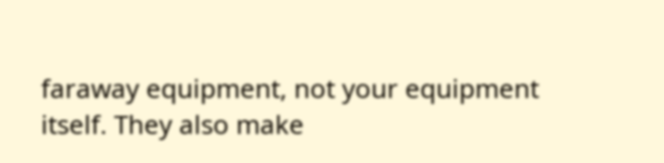faraway equipment, not your equipment itself. They also make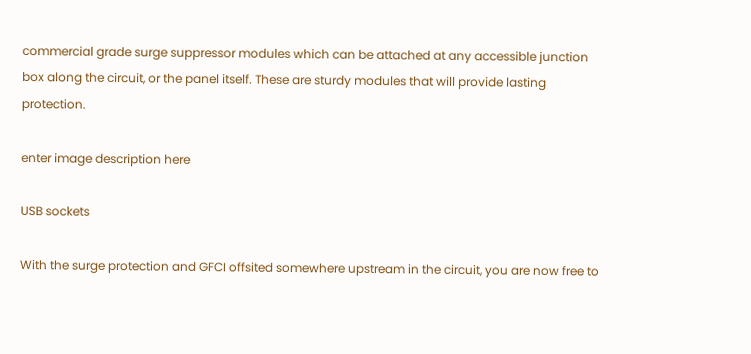commercial grade surge suppressor modules which can be attached at any accessible junction box along the circuit, or the panel itself. These are sturdy modules that will provide lasting protection.

enter image description here

USB sockets

With the surge protection and GFCI offsited somewhere upstream in the circuit, you are now free to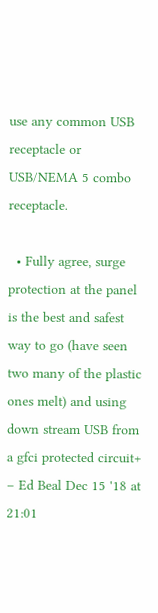use any common USB receptacle or USB/NEMA 5 combo receptacle.

  • Fully agree, surge protection at the panel is the best and safest way to go (have seen two many of the plastic ones melt) and using down stream USB from a gfci protected circuit+ – Ed Beal Dec 15 '18 at 21:01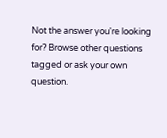Not the answer you're looking for? Browse other questions tagged or ask your own question.